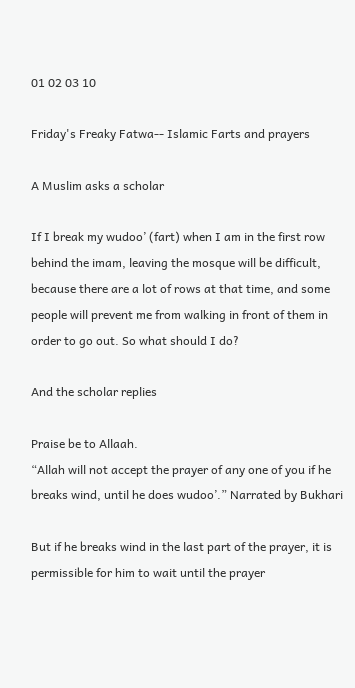01 02 03 10

Friday's Freaky Fatwa-- Islamic Farts and prayers

A Muslim asks a scholar

If I break my wudoo’ (fart) when I am in the first row behind the imam, leaving the mosque will be difficult, because there are a lot of rows at that time, and some people will prevent me from walking in front of them in order to go out. So what should I do?

And the scholar replies

Praise be to Allaah.
“Allah will not accept the prayer of any one of you if he breaks wind, until he does wudoo’.” Narrated by Bukhari

But if he breaks wind in the last part of the prayer, it is permissible for him to wait until the prayer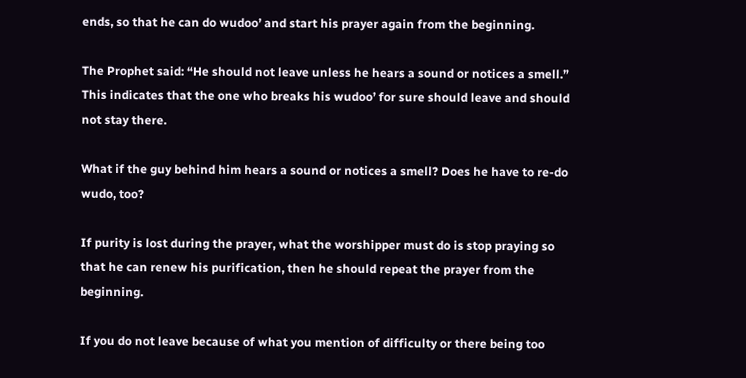ends, so that he can do wudoo’ and start his prayer again from the beginning.

The Prophet said: “He should not leave unless he hears a sound or notices a smell.” This indicates that the one who breaks his wudoo’ for sure should leave and should not stay there.

What if the guy behind him hears a sound or notices a smell? Does he have to re-do wudo, too?

If purity is lost during the prayer, what the worshipper must do is stop praying so that he can renew his purification, then he should repeat the prayer from the beginning.

If you do not leave because of what you mention of difficulty or there being too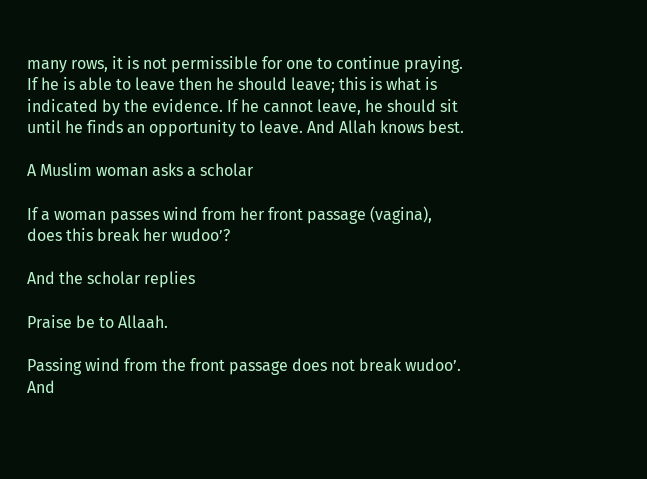many rows, it is not permissible for one to continue praying. If he is able to leave then he should leave; this is what is indicated by the evidence. If he cannot leave, he should sit until he finds an opportunity to leave. And Allah knows best.

A Muslim woman asks a scholar

If a woman passes wind from her front passage (vagina), does this break her wudoo’?

And the scholar replies

Praise be to Allaah.

Passing wind from the front passage does not break wudoo’. And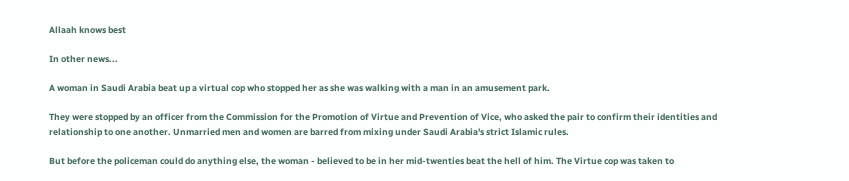Allaah knows best

In other news...

A woman in Saudi Arabia beat up a virtual cop who stopped her as she was walking with a man in an amusement park.

They were stopped by an officer from the Commission for the Promotion of Virtue and Prevention of Vice, who asked the pair to confirm their identities and relationship to one another. Unmarried men and women are barred from mixing under Saudi Arabia's strict Islamic rules.

But before the policeman could do anything else, the woman - believed to be in her mid-twenties beat the hell of him. The Virtue cop was taken to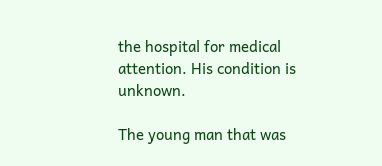the hospital for medical attention. His condition is unknown.

The young man that was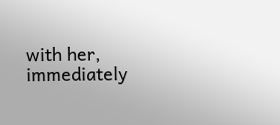with her, immediately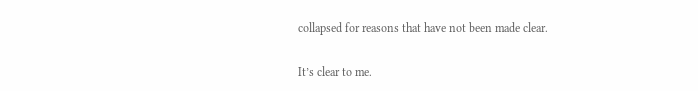collapsed for reasons that have not been made clear.

It’s clear to me.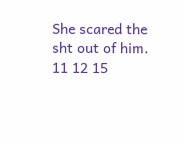She scared the sht out of him.
11 12 15